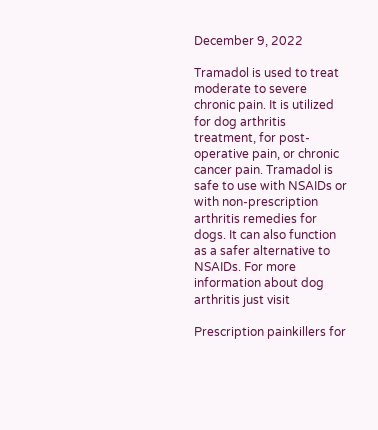December 9, 2022

Tramadol is used to treat moderate to severe chronic pain. It is utilized for dog arthritis treatment, for post-operative pain, or chronic cancer pain. Tramadol is safe to use with NSAIDs or with non-prescription arthritis remedies for dogs. It can also function as a safer alternative to NSAIDs. For more information about dog arthritis just visit

Prescription painkillers for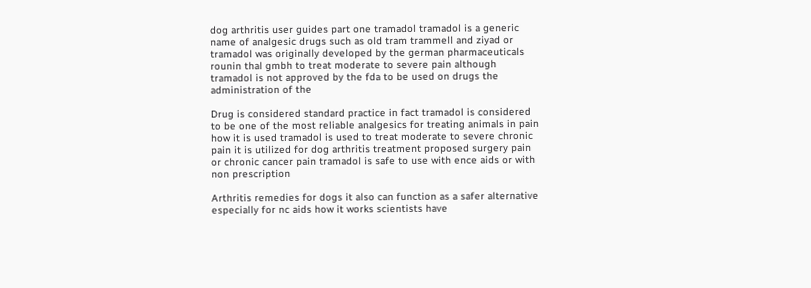dog arthritis user guides part one tramadol tramadol is a generic name of analgesic drugs such as old tram trammell and ziyad or tramadol was originally developed by the german pharmaceuticals rounin thal gmbh to treat moderate to severe pain although tramadol is not approved by the fda to be used on drugs the administration of the

Drug is considered standard practice in fact tramadol is considered to be one of the most reliable analgesics for treating animals in pain how it is used tramadol is used to treat moderate to severe chronic pain it is utilized for dog arthritis treatment proposed surgery pain or chronic cancer pain tramadol is safe to use with ence aids or with non prescription

Arthritis remedies for dogs it also can function as a safer alternative especially for nc aids how it works scientists have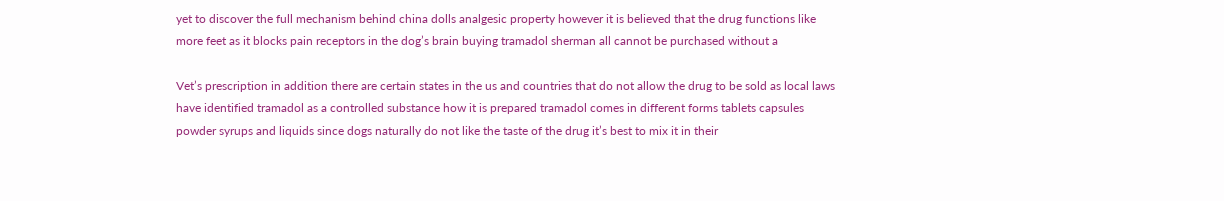yet to discover the full mechanism behind china dolls analgesic property however it is believed that the drug functions like more feet as it blocks pain receptors in the dog’s brain buying tramadol sherman all cannot be purchased without a

Vet’s prescription in addition there are certain states in the us and countries that do not allow the drug to be sold as local laws have identified tramadol as a controlled substance how it is prepared tramadol comes in different forms tablets capsules powder syrups and liquids since dogs naturally do not like the taste of the drug it’s best to mix it in their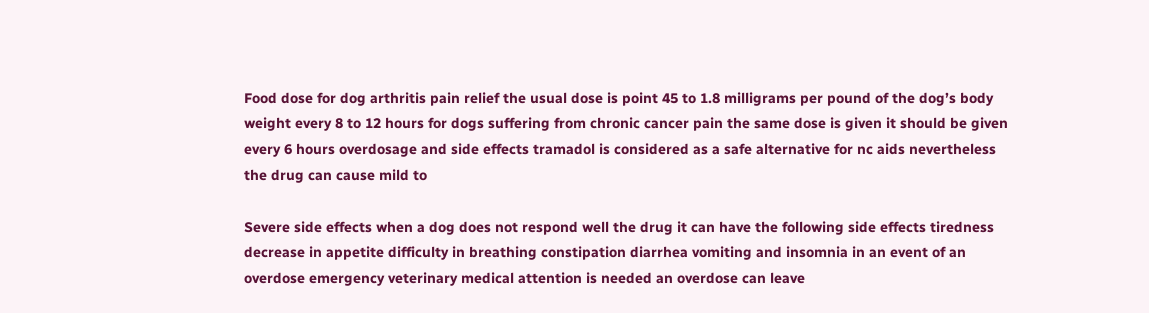Food dose for dog arthritis pain relief the usual dose is point 45 to 1.8 milligrams per pound of the dog’s body weight every 8 to 12 hours for dogs suffering from chronic cancer pain the same dose is given it should be given every 6 hours overdosage and side effects tramadol is considered as a safe alternative for nc aids nevertheless the drug can cause mild to

Severe side effects when a dog does not respond well the drug it can have the following side effects tiredness decrease in appetite difficulty in breathing constipation diarrhea vomiting and insomnia in an event of an overdose emergency veterinary medical attention is needed an overdose can leave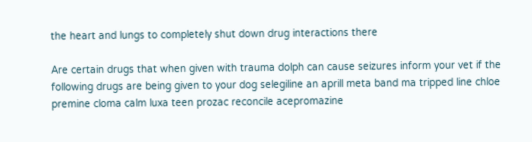the heart and lungs to completely shut down drug interactions there

Are certain drugs that when given with trauma dolph can cause seizures inform your vet if the following drugs are being given to your dog selegiline an aprill meta band ma tripped line chloe premine cloma calm luxa teen prozac reconcile acepromazine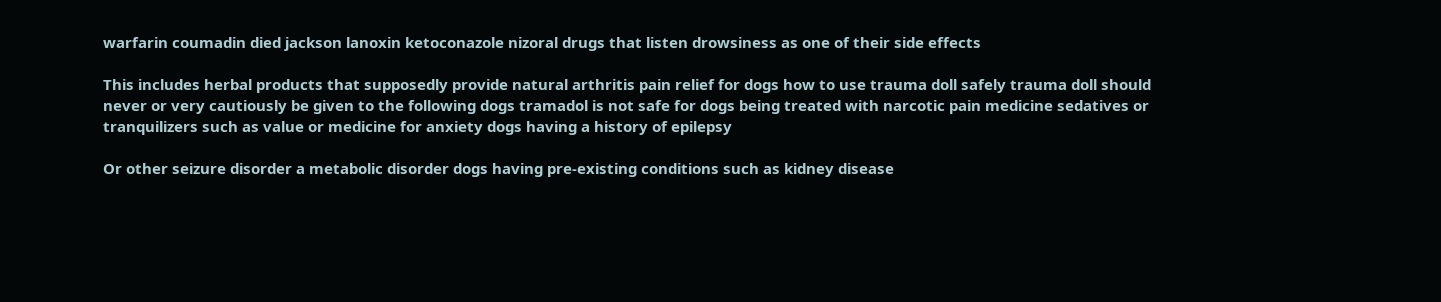warfarin coumadin died jackson lanoxin ketoconazole nizoral drugs that listen drowsiness as one of their side effects

This includes herbal products that supposedly provide natural arthritis pain relief for dogs how to use trauma doll safely trauma doll should never or very cautiously be given to the following dogs tramadol is not safe for dogs being treated with narcotic pain medicine sedatives or tranquilizers such as value or medicine for anxiety dogs having a history of epilepsy

Or other seizure disorder a metabolic disorder dogs having pre-existing conditions such as kidney disease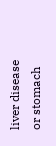liver disease or stomach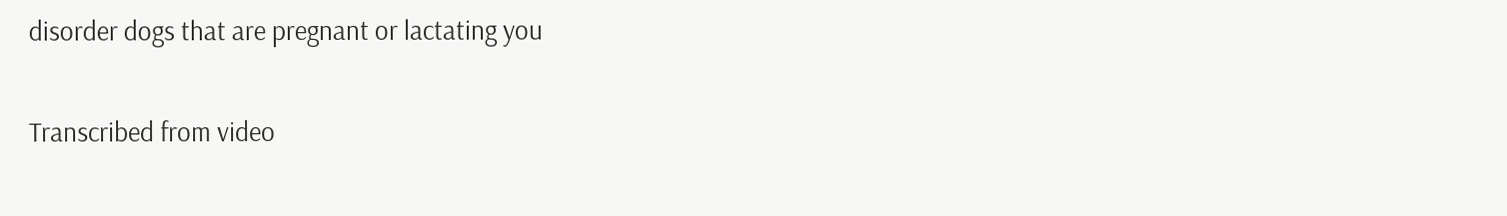disorder dogs that are pregnant or lactating you

Transcribed from video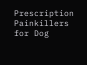Prescription Painkillers for Dog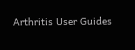Arthritis User Guides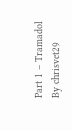Part 1 – Tramadol By chrisvet29